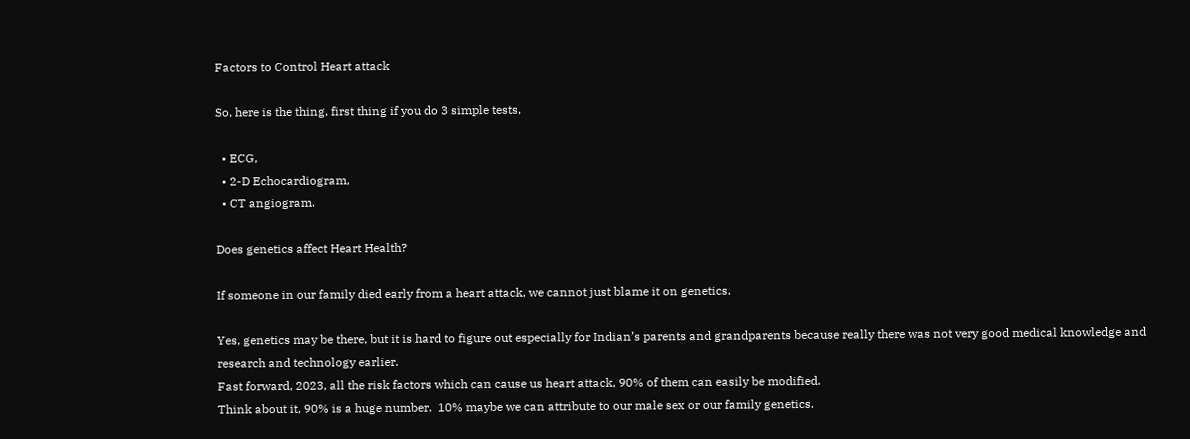Factors to Control Heart attack

So, here is the thing, first thing if you do 3 simple tests,

  • ECG,
  • 2-D Echocardiogram,
  • CT angiogram.

Does genetics affect Heart Health?

If someone in our family died early from a heart attack, we cannot just blame it on genetics.

Yes, genetics may be there, but it is hard to figure out especially for Indian’s parents and grandparents because really there was not very good medical knowledge and research and technology earlier.
Fast forward, 2023, all the risk factors which can cause us heart attack, 90% of them can easily be modified.
Think about it, 90% is a huge number.  10% maybe we can attribute to our male sex or our family genetics.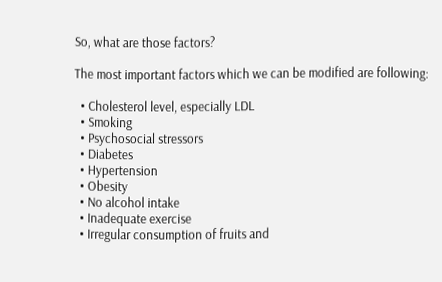So, what are those factors?

The most important factors which we can be modified are following:

  • Cholesterol level, especially LDL
  • Smoking
  • Psychosocial stressors
  • Diabetes
  • Hypertension
  • Obesity
  • No alcohol intake
  • Inadequate exercise
  • Irregular consumption of fruits and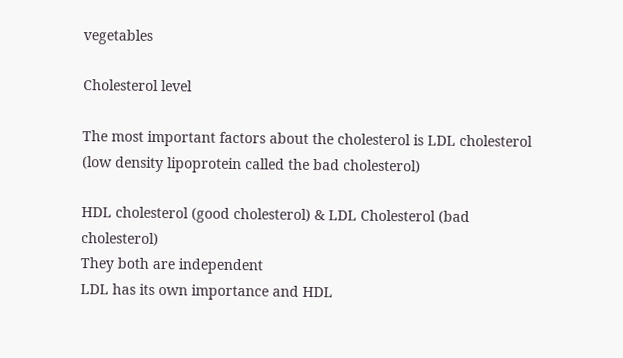vegetables

Cholesterol level

The most important factors about the cholesterol is LDL cholesterol (low density lipoprotein called the bad cholesterol)

HDL cholesterol (good cholesterol) & LDL Cholesterol (bad cholesterol)
They both are independent
LDL has its own importance and HDL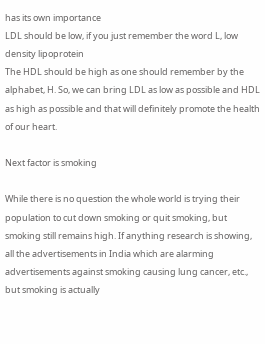has its own importance
LDL should be low, if you just remember the word L, low density lipoprotein
The HDL should be high as one should remember by the alphabet, H. So, we can bring LDL as low as possible and HDL as high as possible and that will definitely promote the health of our heart.

Next factor is smoking

While there is no question the whole world is trying their population to cut down smoking or quit smoking, but smoking still remains high. If anything research is showing, all the advertisements in India which are alarming advertisements against smoking causing lung cancer, etc., but smoking is actually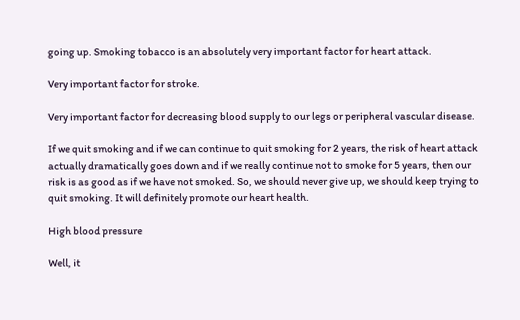going up. Smoking tobacco is an absolutely very important factor for heart attack.

Very important factor for stroke.

Very important factor for decreasing blood supply to our legs or peripheral vascular disease.

If we quit smoking and if we can continue to quit smoking for 2 years, the risk of heart attack actually dramatically goes down and if we really continue not to smoke for 5 years, then our risk is as good as if we have not smoked. So, we should never give up, we should keep trying to quit smoking. It will definitely promote our heart health.

High blood pressure

Well, it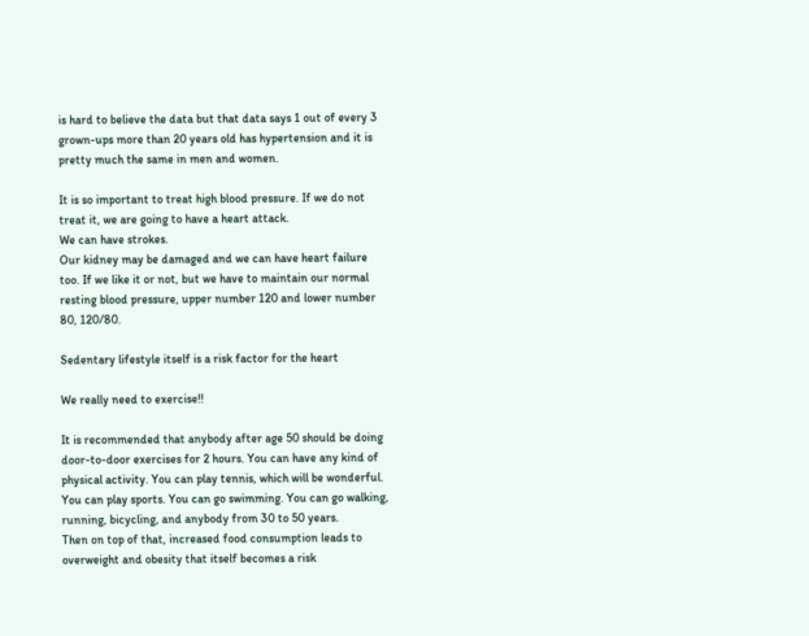is hard to believe the data but that data says 1 out of every 3 grown-ups more than 20 years old has hypertension and it is pretty much the same in men and women.

It is so important to treat high blood pressure. If we do not treat it, we are going to have a heart attack.
We can have strokes.
Our kidney may be damaged and we can have heart failure too. If we like it or not, but we have to maintain our normal resting blood pressure, upper number 120 and lower number 80, 120/80.

Sedentary lifestyle itself is a risk factor for the heart

We really need to exercise!!

It is recommended that anybody after age 50 should be doing door-to-door exercises for 2 hours. You can have any kind of physical activity. You can play tennis, which will be wonderful.
You can play sports. You can go swimming. You can go walking, running, bicycling, and anybody from 30 to 50 years.
Then on top of that, increased food consumption leads to overweight and obesity that itself becomes a risk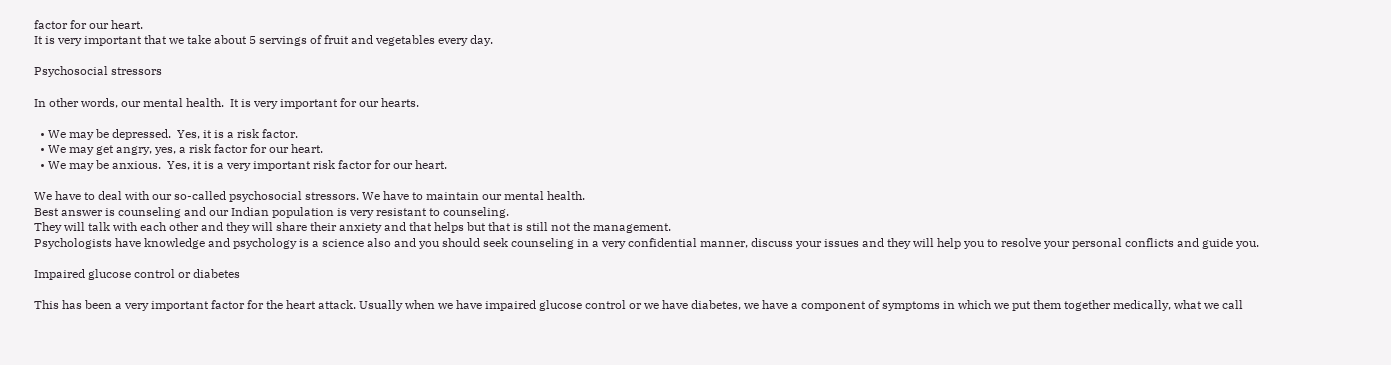factor for our heart.
It is very important that we take about 5 servings of fruit and vegetables every day.

Psychosocial stressors

In other words, our mental health.  It is very important for our hearts.

  • We may be depressed.  Yes, it is a risk factor.
  • We may get angry, yes, a risk factor for our heart.
  • We may be anxious.  Yes, it is a very important risk factor for our heart.

We have to deal with our so-called psychosocial stressors. We have to maintain our mental health.
Best answer is counseling and our Indian population is very resistant to counseling.
They will talk with each other and they will share their anxiety and that helps but that is still not the management.
Psychologists have knowledge and psychology is a science also and you should seek counseling in a very confidential manner, discuss your issues and they will help you to resolve your personal conflicts and guide you.

Impaired glucose control or diabetes

This has been a very important factor for the heart attack. Usually when we have impaired glucose control or we have diabetes, we have a component of symptoms in which we put them together medically, what we call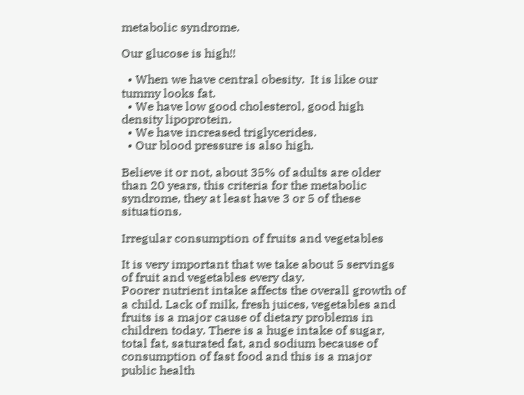metabolic syndrome.

Our glucose is high!!

  • When we have central obesity.  It is like our tummy looks fat.
  • We have low good cholesterol, good high density lipoprotein.
  • We have increased triglycerides.
  • Our blood pressure is also high.

Believe it or not, about 35% of adults are older than 20 years, this criteria for the metabolic syndrome, they at least have 3 or 5 of these situations.

Irregular consumption of fruits and vegetables

It is very important that we take about 5 servings of fruit and vegetables every day.
Poorer nutrient intake affects the overall growth of a child. Lack of milk, fresh juices, vegetables and fruits is a major cause of dietary problems in children today. There is a huge intake of sugar, total fat, saturated fat, and sodium because of consumption of fast food and this is a major public health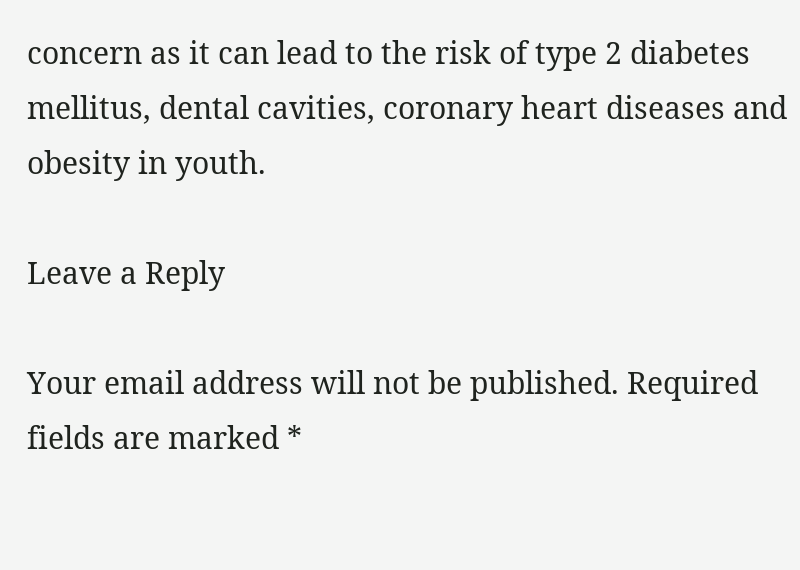concern as it can lead to the risk of type 2 diabetes mellitus, dental cavities, coronary heart diseases and obesity in youth.

Leave a Reply

Your email address will not be published. Required fields are marked *